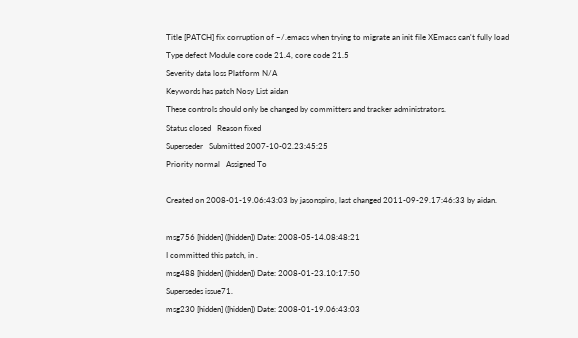Title [PATCH] fix corruption of ~/.emacs when trying to migrate an init file XEmacs can't fully load
Type defect Module core code 21.4, core code 21.5
Severity data loss Platform N/A
Keywords has patch Nosy List aidan
These controls should only be changed by committers and tracker administrators.
Status closed   Reason fixed
Superseder   Submitted 2007-10-02.23:45:25
Priority normal   Assigned To

Created on 2008-01-19.06:43:03 by jasonspiro, last changed 2011-09-29.17:46:33 by aidan.

msg756 [hidden] ([hidden]) Date: 2008-05-14.08:48:21
I committed this patch, in .
msg488 [hidden] ([hidden]) Date: 2008-01-23.10:17:50
Supersedes issue71.
msg230 [hidden] ([hidden]) Date: 2008-01-19.06:43:03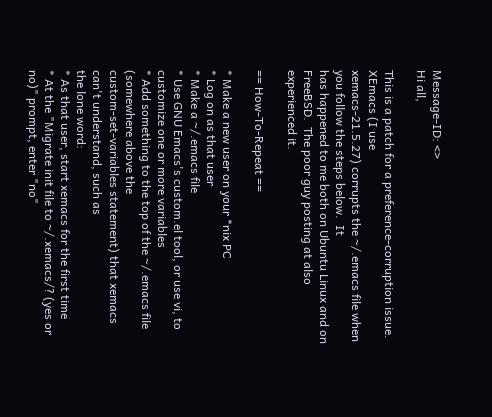Message-ID: <>
Hi all,

This is a patch for a preference-corruption issue.  XEmacs (I use
xemacs-21.5.27) corrupts the ~/.emacs file when you follow the steps below.  It
has happened to me both on Ubuntu Linux and on FreeBSD.  The poor guy posting at also
experienced it.

== How-To-Repeat ==

* Make a new user on your *nix PC
* Log on as that user
* Make a ~/.emacs file
* Use GNU Emacs's custom.el tool, or use vi, to customize one or more variables
* Add something to the top of the ~/.emacs file (somewhere above the
custom-set-variables statement) that xemacs can't understand, such as
the lone word:
* As that user, start xemacs for the first time
* At the "Migrate init file to ~/.xemacs/? (yes or no)" prompt, enter "no"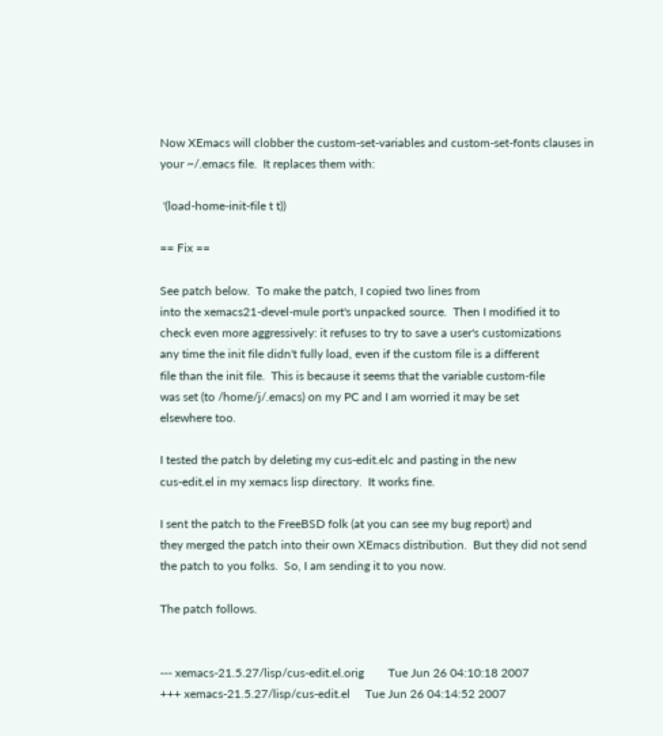Now XEmacs will clobber the custom-set-variables and custom-set-fonts clauses in
your ~/.emacs file.  It replaces them with:

 '(load-home-init-file t t))

== Fix ==

See patch below.  To make the patch, I copied two lines from
into the xemacs21-devel-mule port's unpacked source.  Then I modified it to
check even more aggressively: it refuses to try to save a user's customizations
any time the init file didn't fully load, even if the custom file is a different
file than the init file.  This is because it seems that the variable custom-file
was set (to /home/j/.emacs) on my PC and I am worried it may be set
elsewhere too.

I tested the patch by deleting my cus-edit.elc and pasting in the new
cus-edit.el in my xemacs lisp directory.  It works fine.

I sent the patch to the FreeBSD folk (at you can see my bug report) and
they merged the patch into their own XEmacs distribution.  But they did not send
the patch to you folks.  So, I am sending it to you now.

The patch follows.


--- xemacs-21.5.27/lisp/cus-edit.el.orig        Tue Jun 26 04:10:18 2007
+++ xemacs-21.5.27/lisp/cus-edit.el     Tue Jun 26 04:14:52 2007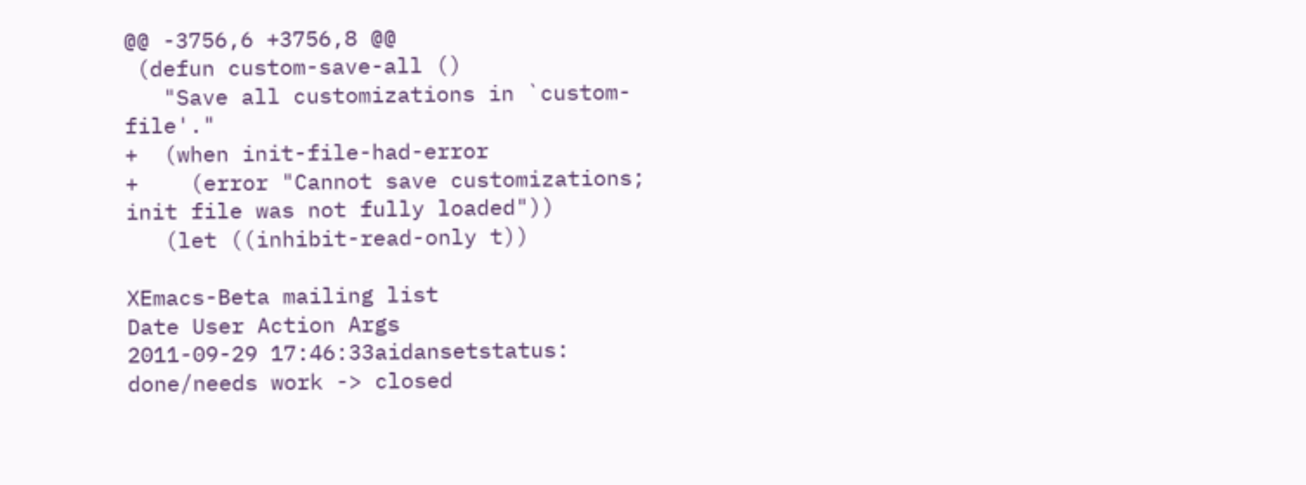@@ -3756,6 +3756,8 @@
 (defun custom-save-all ()
   "Save all customizations in `custom-file'."
+  (when init-file-had-error
+    (error "Cannot save customizations; init file was not fully loaded"))
   (let ((inhibit-read-only t))

XEmacs-Beta mailing list
Date User Action Args
2011-09-29 17:46:33aidansetstatus: done/needs work -> closed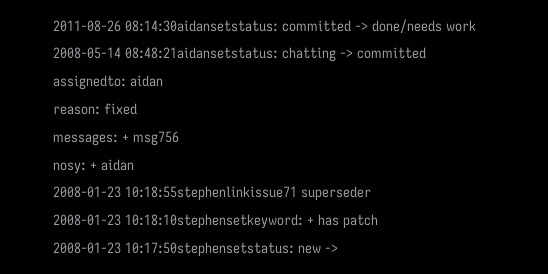2011-08-26 08:14:30aidansetstatus: committed -> done/needs work
2008-05-14 08:48:21aidansetstatus: chatting -> committed
assignedto: aidan
reason: fixed
messages: + msg756
nosy: + aidan
2008-01-23 10:18:55stephenlinkissue71 superseder
2008-01-23 10:18:10stephensetkeyword: + has patch
2008-01-23 10:17:50stephensetstatus: new ->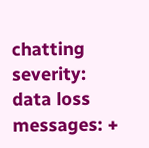chatting
severity: data loss
messages: +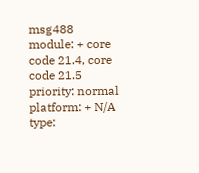msg488
module: + core code 21.4, core code 21.5
priority: normal
platform: + N/A
type: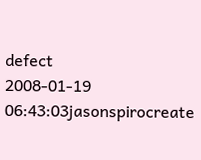defect
2008-01-19 06:43:03jasonspirocreate